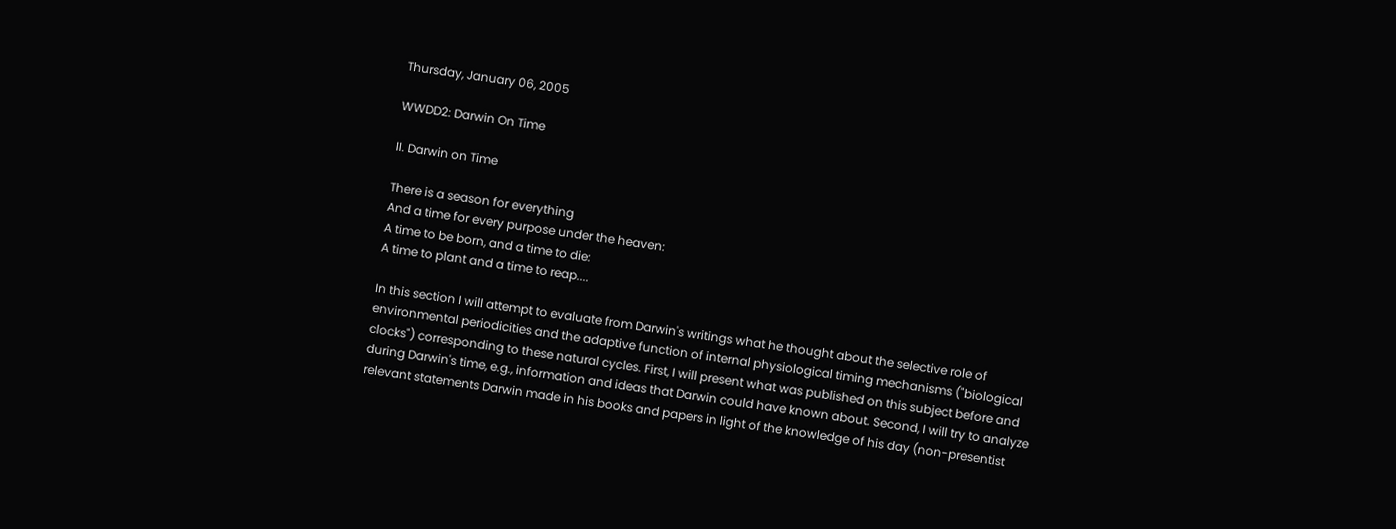Thursday, January 06, 2005

WWDD2: Darwin On Time

II. Darwin on Time

There is a season for everything
And a time for every purpose under the heaven:
A time to be born, and a time to die:
A time to plant and a time to reap....

In this section I will attempt to evaluate from Darwin's writings what he thought about the selective role of environmental periodicities and the adaptive function of internal physiological timing mechanisms ("biological clocks") corresponding to these natural cycles. First, I will present what was published on this subject before and during Darwin's time, e.g., information and ideas that Darwin could have known about. Second, I will try to analyze relevant statements Darwin made in his books and papers in light of the knowledge of his day (non-presentist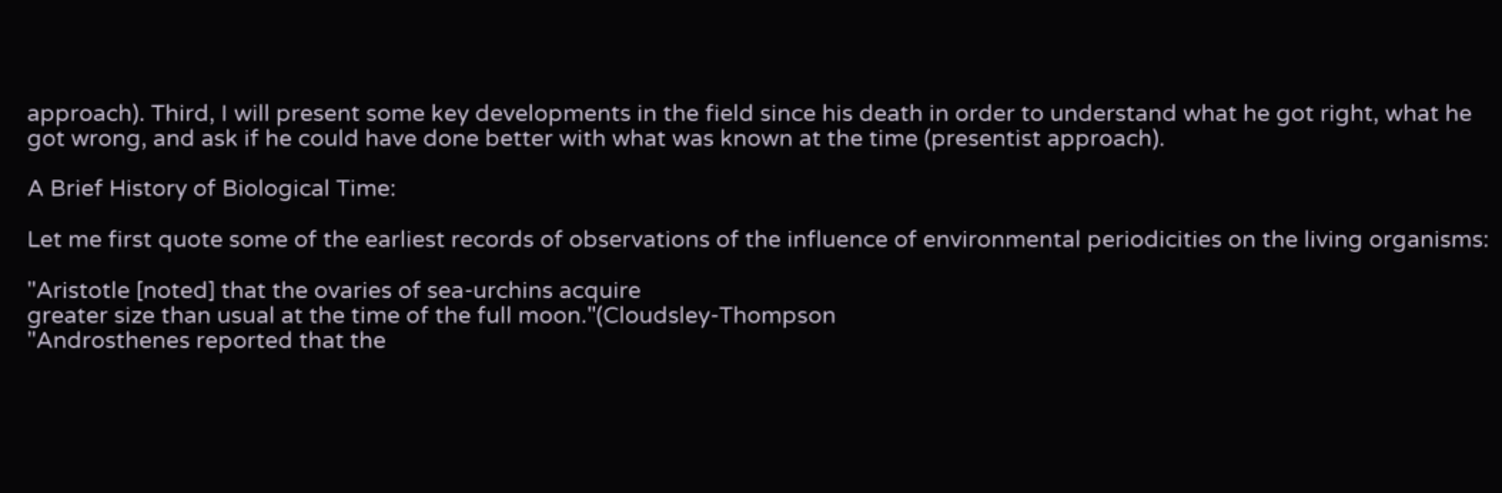approach). Third, I will present some key developments in the field since his death in order to understand what he got right, what he got wrong, and ask if he could have done better with what was known at the time (presentist approach).

A Brief History of Biological Time:

Let me first quote some of the earliest records of observations of the influence of environmental periodicities on the living organisms:

"Aristotle [noted] that the ovaries of sea-urchins acquire
greater size than usual at the time of the full moon."(Cloudsley-Thompson
"Androsthenes reported that the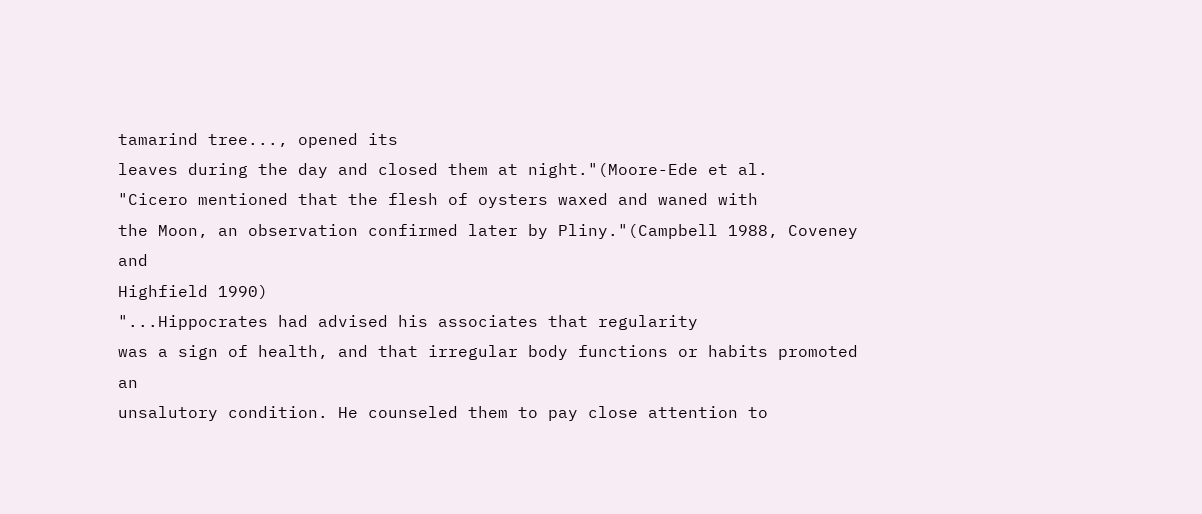tamarind tree..., opened its
leaves during the day and closed them at night."(Moore-Ede et al.
"Cicero mentioned that the flesh of oysters waxed and waned with
the Moon, an observation confirmed later by Pliny."(Campbell 1988, Coveney and
Highfield 1990)
"...Hippocrates had advised his associates that regularity
was a sign of health, and that irregular body functions or habits promoted an
unsalutory condition. He counseled them to pay close attention to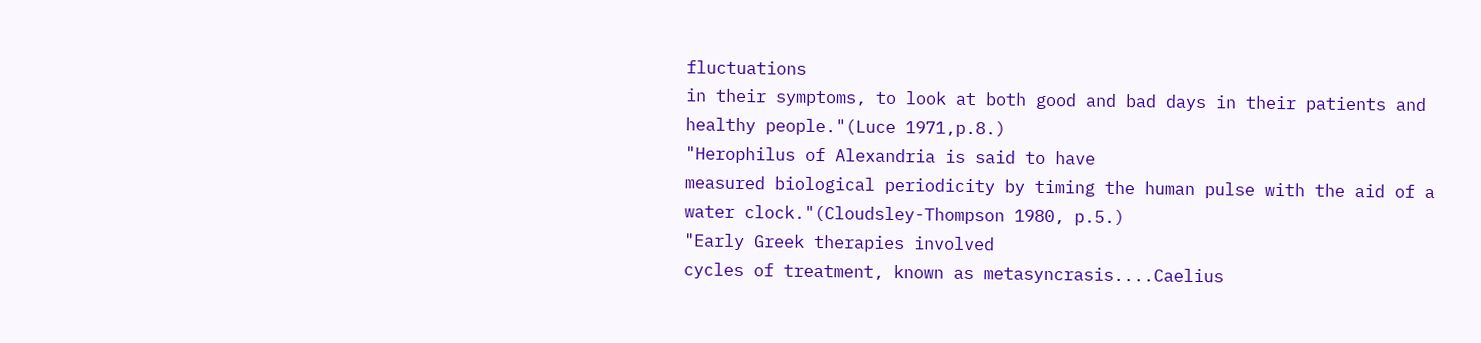fluctuations
in their symptoms, to look at both good and bad days in their patients and
healthy people."(Luce 1971,p.8.)
"Herophilus of Alexandria is said to have
measured biological periodicity by timing the human pulse with the aid of a
water clock."(Cloudsley-Thompson 1980, p.5.)
"Early Greek therapies involved
cycles of treatment, known as metasyncrasis....Caelius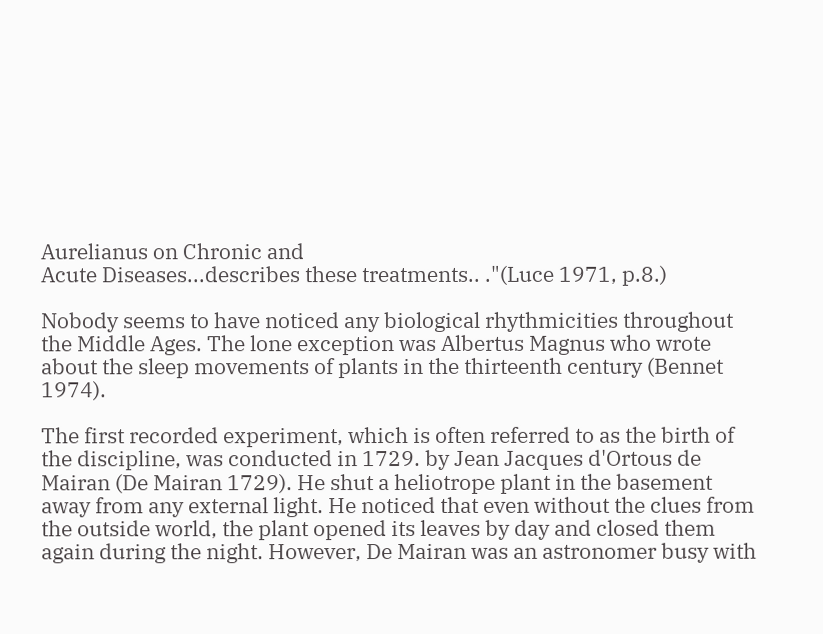Aurelianus on Chronic and
Acute Diseases...describes these treatments.. ."(Luce 1971, p.8.)

Nobody seems to have noticed any biological rhythmicities throughout the Middle Ages. The lone exception was Albertus Magnus who wrote about the sleep movements of plants in the thirteenth century (Bennet 1974).

The first recorded experiment, which is often referred to as the birth of the discipline, was conducted in 1729. by Jean Jacques d'Ortous de Mairan (De Mairan 1729). He shut a heliotrope plant in the basement away from any external light. He noticed that even without the clues from the outside world, the plant opened its leaves by day and closed them again during the night. However, De Mairan was an astronomer busy with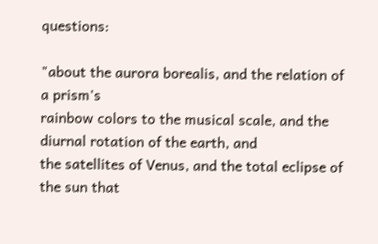questions:

"about the aurora borealis, and the relation of a prism's
rainbow colors to the musical scale, and the diurnal rotation of the earth, and
the satellites of Venus, and the total eclipse of the sun that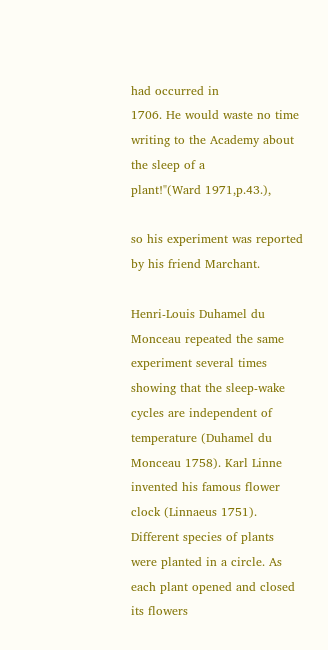had occurred in
1706. He would waste no time writing to the Academy about the sleep of a
plant!"(Ward 1971,p.43.),

so his experiment was reported by his friend Marchant.

Henri-Louis Duhamel du Monceau repeated the same experiment several times showing that the sleep-wake cycles are independent of temperature (Duhamel du Monceau 1758). Karl Linne invented his famous flower clock (Linnaeus 1751). Different species of plants were planted in a circle. As each plant opened and closed its flowers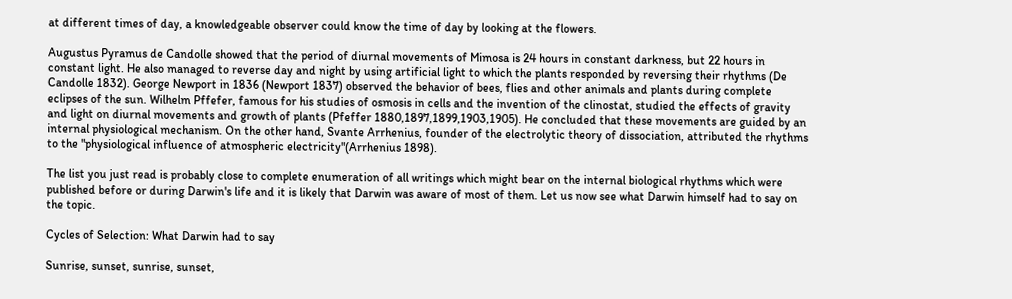at different times of day, a knowledgeable observer could know the time of day by looking at the flowers.

Augustus Pyramus de Candolle showed that the period of diurnal movements of Mimosa is 24 hours in constant darkness, but 22 hours in constant light. He also managed to reverse day and night by using artificial light to which the plants responded by reversing their rhythms (De Candolle 1832). George Newport in 1836 (Newport 1837) observed the behavior of bees, flies and other animals and plants during complete eclipses of the sun. Wilhelm Pffefer, famous for his studies of osmosis in cells and the invention of the clinostat, studied the effects of gravity and light on diurnal movements and growth of plants (Pfeffer 1880,1897,1899,1903,1905). He concluded that these movements are guided by an internal physiological mechanism. On the other hand, Svante Arrhenius, founder of the electrolytic theory of dissociation, attributed the rhythms to the "physiological influence of atmospheric electricity"(Arrhenius 1898).

The list you just read is probably close to complete enumeration of all writings which might bear on the internal biological rhythms which were published before or during Darwin's life and it is likely that Darwin was aware of most of them. Let us now see what Darwin himself had to say on the topic.

Cycles of Selection: What Darwin had to say

Sunrise, sunset, sunrise, sunset,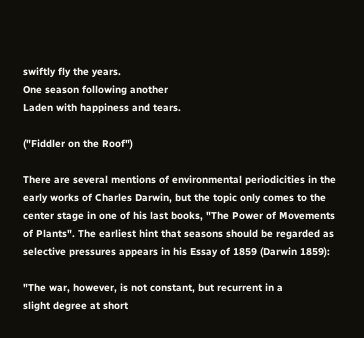swiftly fly the years.
One season following another
Laden with happiness and tears.

("Fiddler on the Roof")

There are several mentions of environmental periodicities in the early works of Charles Darwin, but the topic only comes to the center stage in one of his last books, "The Power of Movements of Plants". The earliest hint that seasons should be regarded as selective pressures appears in his Essay of 1859 (Darwin 1859):

"The war, however, is not constant, but recurrent in a
slight degree at short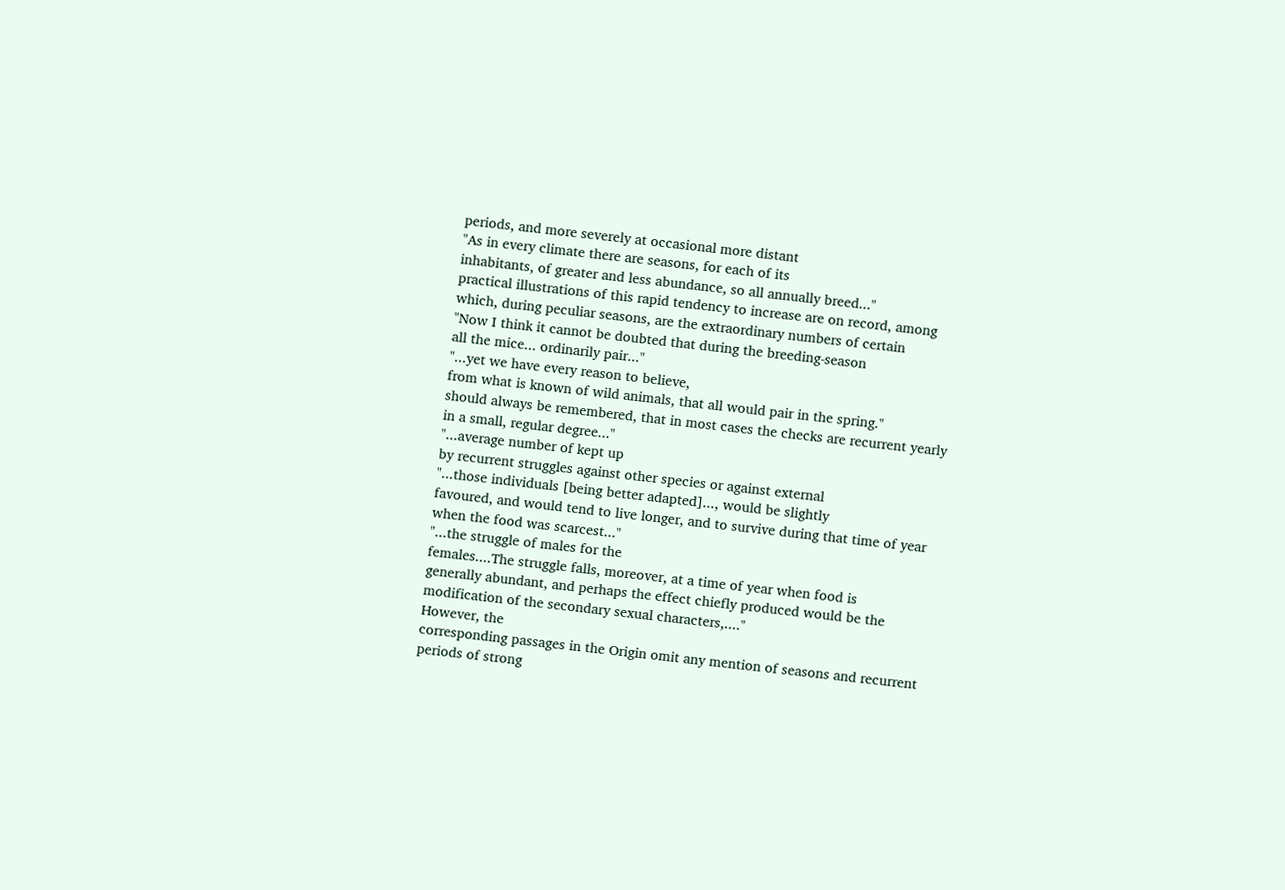periods, and more severely at occasional more distant
"As in every climate there are seasons, for each of its
inhabitants, of greater and less abundance, so all annually breed..."
practical illustrations of this rapid tendency to increase are on record, among
which, during peculiar seasons, are the extraordinary numbers of certain
"Now I think it cannot be doubted that during the breeding-season
all the mice... ordinarily pair..."
"...yet we have every reason to believe,
from what is known of wild animals, that all would pair in the spring."
should always be remembered, that in most cases the checks are recurrent yearly
in a small, regular degree..."
"...average number of kept up
by recurrent struggles against other species or against external
"...those individuals [being better adapted]..., would be slightly
favoured, and would tend to live longer, and to survive during that time of year
when the food was scarcest..."
"...the struggle of males for the
females....The struggle falls, moreover, at a time of year when food is
generally abundant, and perhaps the effect chiefly produced would be the
modification of the secondary sexual characters,...."
However, the
corresponding passages in the Origin omit any mention of seasons and recurrent
periods of strong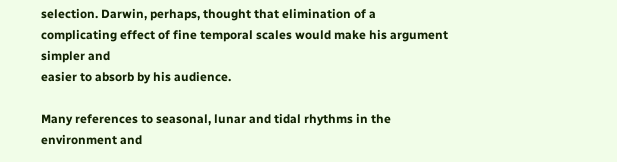selection. Darwin, perhaps, thought that elimination of a
complicating effect of fine temporal scales would make his argument simpler and
easier to absorb by his audience.

Many references to seasonal, lunar and tidal rhythms in the environment and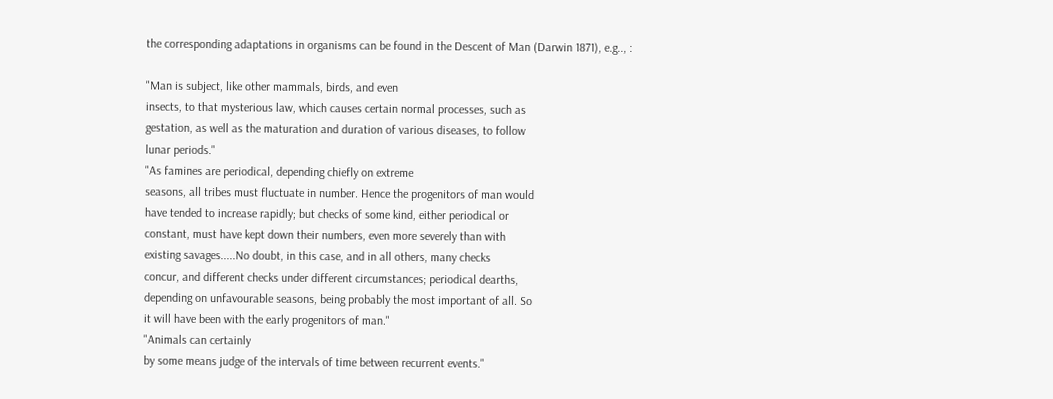the corresponding adaptations in organisms can be found in the Descent of Man (Darwin 1871), e.g.., :

"Man is subject, like other mammals, birds, and even
insects, to that mysterious law, which causes certain normal processes, such as
gestation, as well as the maturation and duration of various diseases, to follow
lunar periods."
"As famines are periodical, depending chiefly on extreme
seasons, all tribes must fluctuate in number. Hence the progenitors of man would
have tended to increase rapidly; but checks of some kind, either periodical or
constant, must have kept down their numbers, even more severely than with
existing savages.....No doubt, in this case, and in all others, many checks
concur, and different checks under different circumstances; periodical dearths,
depending on unfavourable seasons, being probably the most important of all. So
it will have been with the early progenitors of man."
"Animals can certainly
by some means judge of the intervals of time between recurrent events."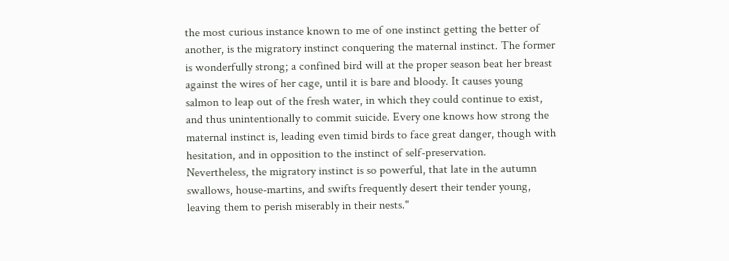the most curious instance known to me of one instinct getting the better of
another, is the migratory instinct conquering the maternal instinct. The former
is wonderfully strong; a confined bird will at the proper season beat her breast
against the wires of her cage, until it is bare and bloody. It causes young
salmon to leap out of the fresh water, in which they could continue to exist,
and thus unintentionally to commit suicide. Every one knows how strong the
maternal instinct is, leading even timid birds to face great danger, though with
hesitation, and in opposition to the instinct of self-preservation.
Nevertheless, the migratory instinct is so powerful, that late in the autumn
swallows, house-martins, and swifts frequently desert their tender young,
leaving them to perish miserably in their nests."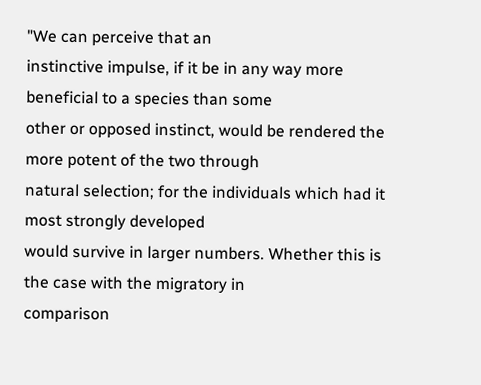"We can perceive that an
instinctive impulse, if it be in any way more beneficial to a species than some
other or opposed instinct, would be rendered the more potent of the two through
natural selection; for the individuals which had it most strongly developed
would survive in larger numbers. Whether this is the case with the migratory in
comparison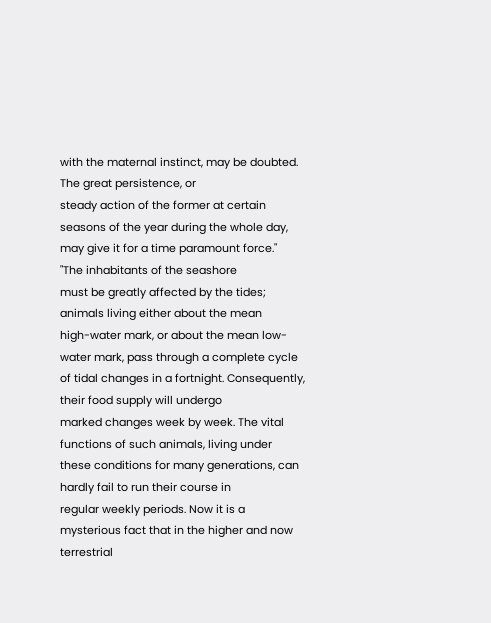with the maternal instinct, may be doubted. The great persistence, or
steady action of the former at certain seasons of the year during the whole day,
may give it for a time paramount force."
"The inhabitants of the seashore
must be greatly affected by the tides; animals living either about the mean
high-water mark, or about the mean low-water mark, pass through a complete cycle
of tidal changes in a fortnight. Consequently, their food supply will undergo
marked changes week by week. The vital functions of such animals, living under
these conditions for many generations, can hardly fail to run their course in
regular weekly periods. Now it is a mysterious fact that in the higher and now
terrestrial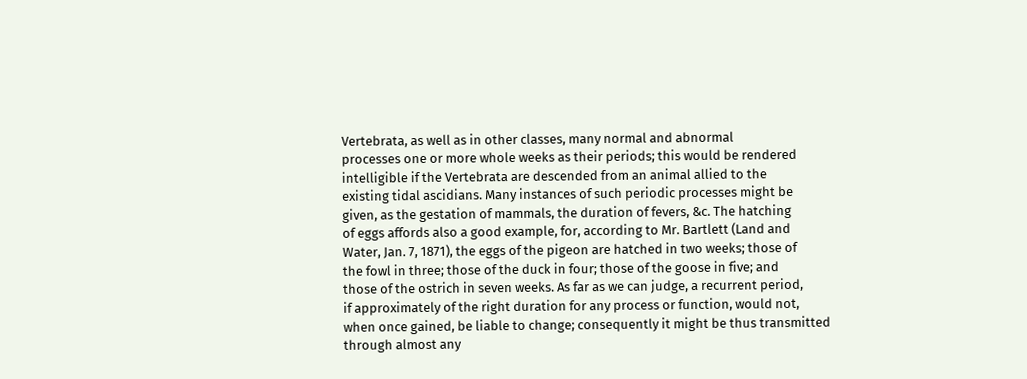Vertebrata, as well as in other classes, many normal and abnormal
processes one or more whole weeks as their periods; this would be rendered
intelligible if the Vertebrata are descended from an animal allied to the
existing tidal ascidians. Many instances of such periodic processes might be
given, as the gestation of mammals, the duration of fevers, &c. The hatching
of eggs affords also a good example, for, according to Mr. Bartlett (Land and
Water, Jan. 7, 1871), the eggs of the pigeon are hatched in two weeks; those of
the fowl in three; those of the duck in four; those of the goose in five; and
those of the ostrich in seven weeks. As far as we can judge, a recurrent period,
if approximately of the right duration for any process or function, would not,
when once gained, be liable to change; consequently it might be thus transmitted
through almost any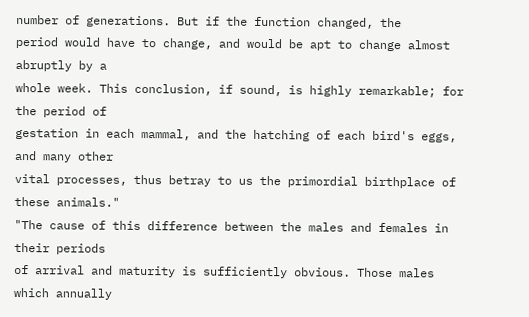number of generations. But if the function changed, the
period would have to change, and would be apt to change almost abruptly by a
whole week. This conclusion, if sound, is highly remarkable; for the period of
gestation in each mammal, and the hatching of each bird's eggs, and many other
vital processes, thus betray to us the primordial birthplace of these animals."
"The cause of this difference between the males and females in their periods
of arrival and maturity is sufficiently obvious. Those males which annually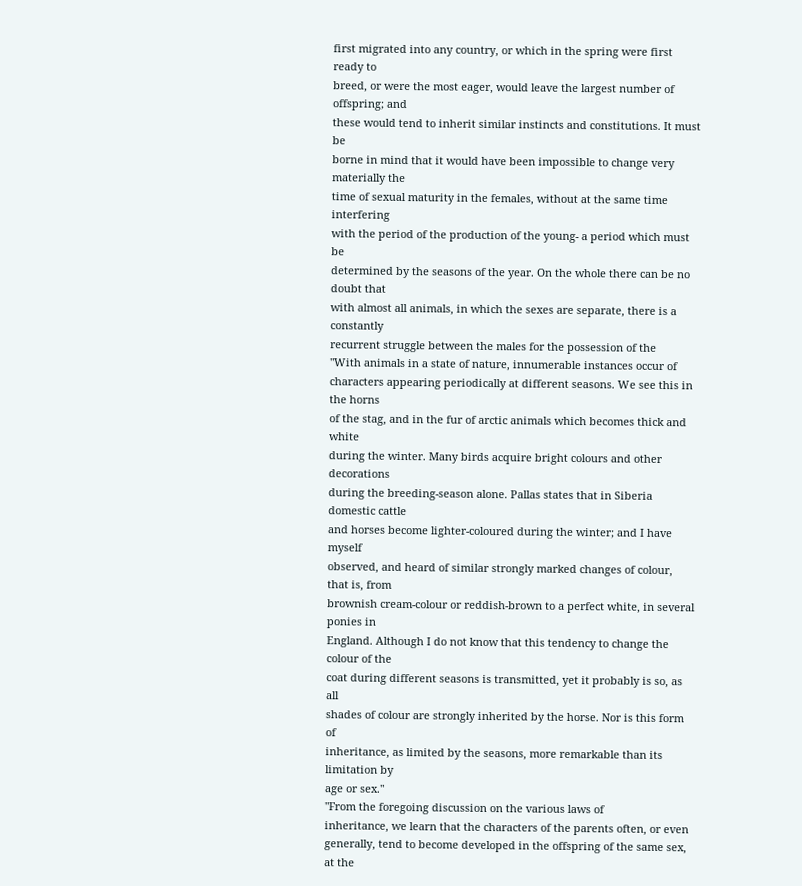first migrated into any country, or which in the spring were first ready to
breed, or were the most eager, would leave the largest number of offspring; and
these would tend to inherit similar instincts and constitutions. It must be
borne in mind that it would have been impossible to change very materially the
time of sexual maturity in the females, without at the same time interfering
with the period of the production of the young- a period which must be
determined by the seasons of the year. On the whole there can be no doubt that
with almost all animals, in which the sexes are separate, there is a constantly
recurrent struggle between the males for the possession of the
"With animals in a state of nature, innumerable instances occur of
characters appearing periodically at different seasons. We see this in the horns
of the stag, and in the fur of arctic animals which becomes thick and white
during the winter. Many birds acquire bright colours and other decorations
during the breeding-season alone. Pallas states that in Siberia domestic cattle
and horses become lighter-coloured during the winter; and I have myself
observed, and heard of similar strongly marked changes of colour, that is, from
brownish cream-colour or reddish-brown to a perfect white, in several ponies in
England. Although I do not know that this tendency to change the colour of the
coat during different seasons is transmitted, yet it probably is so, as all
shades of colour are strongly inherited by the horse. Nor is this form of
inheritance, as limited by the seasons, more remarkable than its limitation by
age or sex."
"From the foregoing discussion on the various laws of
inheritance, we learn that the characters of the parents often, or even
generally, tend to become developed in the offspring of the same sex, at the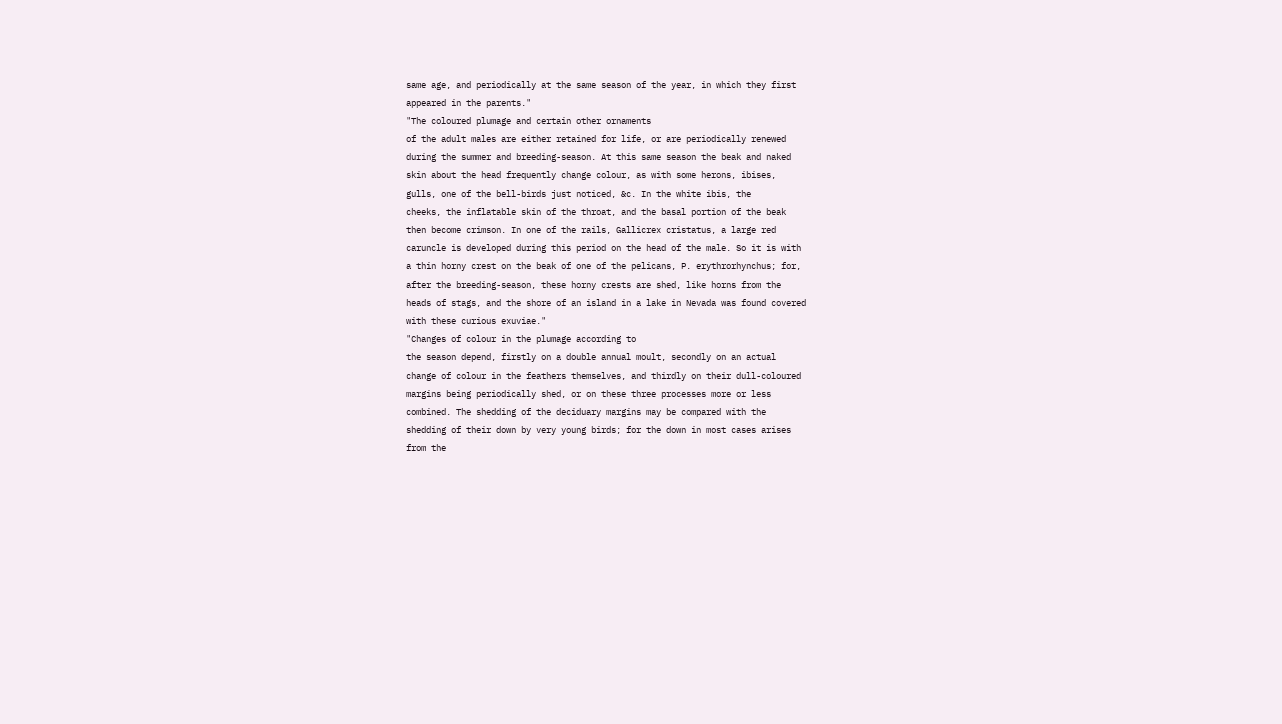same age, and periodically at the same season of the year, in which they first
appeared in the parents."
"The coloured plumage and certain other ornaments
of the adult males are either retained for life, or are periodically renewed
during the summer and breeding-season. At this same season the beak and naked
skin about the head frequently change colour, as with some herons, ibises,
gulls, one of the bell-birds just noticed, &c. In the white ibis, the
cheeks, the inflatable skin of the throat, and the basal portion of the beak
then become crimson. In one of the rails, Gallicrex cristatus, a large red
caruncle is developed during this period on the head of the male. So it is with
a thin horny crest on the beak of one of the pelicans, P. erythrorhynchus; for,
after the breeding-season, these horny crests are shed, like horns from the
heads of stags, and the shore of an island in a lake in Nevada was found covered
with these curious exuviae."
"Changes of colour in the plumage according to
the season depend, firstly on a double annual moult, secondly on an actual
change of colour in the feathers themselves, and thirdly on their dull-coloured
margins being periodically shed, or on these three processes more or less
combined. The shedding of the deciduary margins may be compared with the
shedding of their down by very young birds; for the down in most cases arises
from the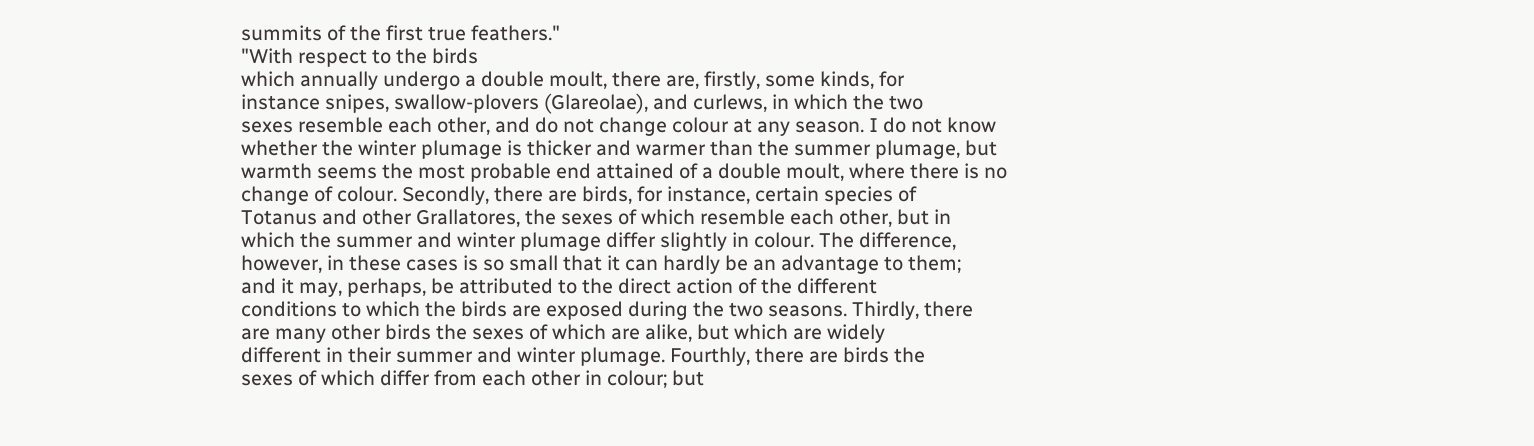summits of the first true feathers."
"With respect to the birds
which annually undergo a double moult, there are, firstly, some kinds, for
instance snipes, swallow-plovers (Glareolae), and curlews, in which the two
sexes resemble each other, and do not change colour at any season. I do not know
whether the winter plumage is thicker and warmer than the summer plumage, but
warmth seems the most probable end attained of a double moult, where there is no
change of colour. Secondly, there are birds, for instance, certain species of
Totanus and other Grallatores, the sexes of which resemble each other, but in
which the summer and winter plumage differ slightly in colour. The difference,
however, in these cases is so small that it can hardly be an advantage to them;
and it may, perhaps, be attributed to the direct action of the different
conditions to which the birds are exposed during the two seasons. Thirdly, there
are many other birds the sexes of which are alike, but which are widely
different in their summer and winter plumage. Fourthly, there are birds the
sexes of which differ from each other in colour; but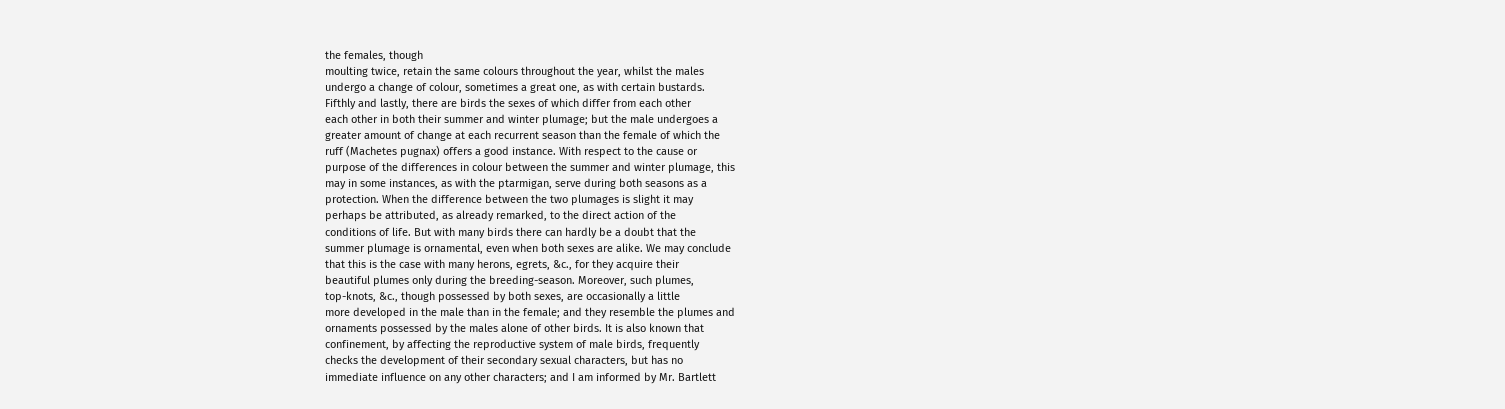the females, though
moulting twice, retain the same colours throughout the year, whilst the males
undergo a change of colour, sometimes a great one, as with certain bustards.
Fifthly and lastly, there are birds the sexes of which differ from each other
each other in both their summer and winter plumage; but the male undergoes a
greater amount of change at each recurrent season than the female of which the
ruff (Machetes pugnax) offers a good instance. With respect to the cause or
purpose of the differences in colour between the summer and winter plumage, this
may in some instances, as with the ptarmigan, serve during both seasons as a
protection. When the difference between the two plumages is slight it may
perhaps be attributed, as already remarked, to the direct action of the
conditions of life. But with many birds there can hardly be a doubt that the
summer plumage is ornamental, even when both sexes are alike. We may conclude
that this is the case with many herons, egrets, &c., for they acquire their
beautiful plumes only during the breeding-season. Moreover, such plumes,
top-knots, &c., though possessed by both sexes, are occasionally a little
more developed in the male than in the female; and they resemble the plumes and
ornaments possessed by the males alone of other birds. It is also known that
confinement, by affecting the reproductive system of male birds, frequently
checks the development of their secondary sexual characters, but has no
immediate influence on any other characters; and I am informed by Mr. Bartlett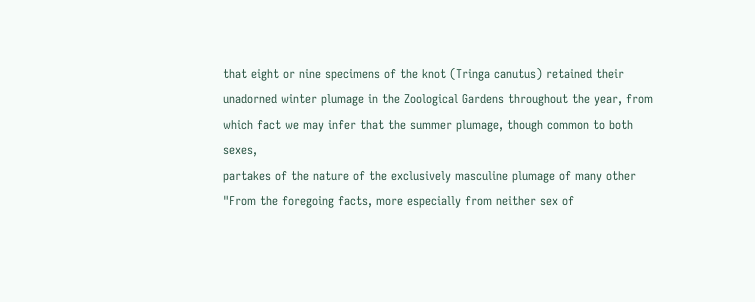that eight or nine specimens of the knot (Tringa canutus) retained their
unadorned winter plumage in the Zoological Gardens throughout the year, from
which fact we may infer that the summer plumage, though common to both sexes,
partakes of the nature of the exclusively masculine plumage of many other
"From the foregoing facts, more especially from neither sex of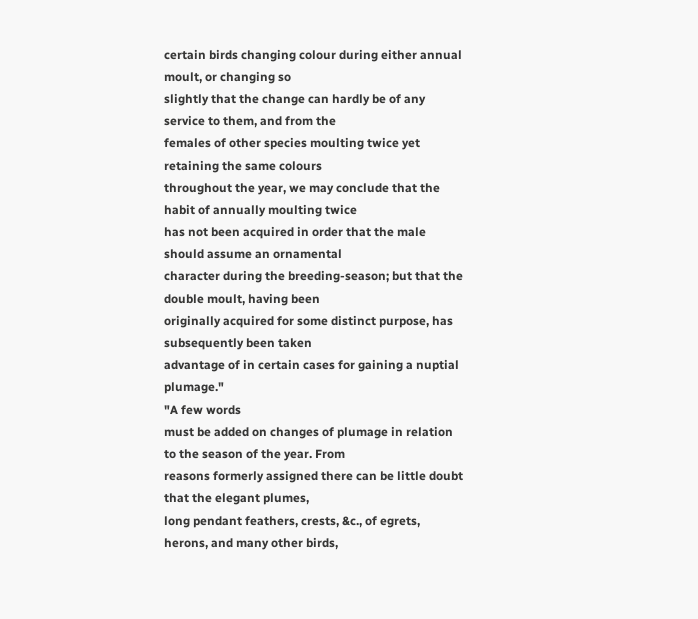certain birds changing colour during either annual moult, or changing so
slightly that the change can hardly be of any service to them, and from the
females of other species moulting twice yet retaining the same colours
throughout the year, we may conclude that the habit of annually moulting twice
has not been acquired in order that the male should assume an ornamental
character during the breeding-season; but that the double moult, having been
originally acquired for some distinct purpose, has subsequently been taken
advantage of in certain cases for gaining a nuptial plumage."
"A few words
must be added on changes of plumage in relation to the season of the year. From
reasons formerly assigned there can be little doubt that the elegant plumes,
long pendant feathers, crests, &c., of egrets, herons, and many other birds,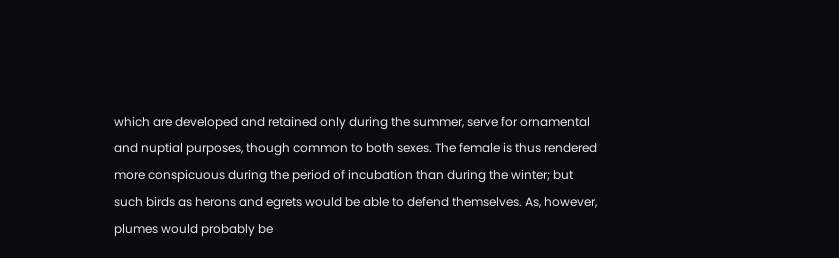which are developed and retained only during the summer, serve for ornamental
and nuptial purposes, though common to both sexes. The female is thus rendered
more conspicuous during the period of incubation than during the winter; but
such birds as herons and egrets would be able to defend themselves. As, however,
plumes would probably be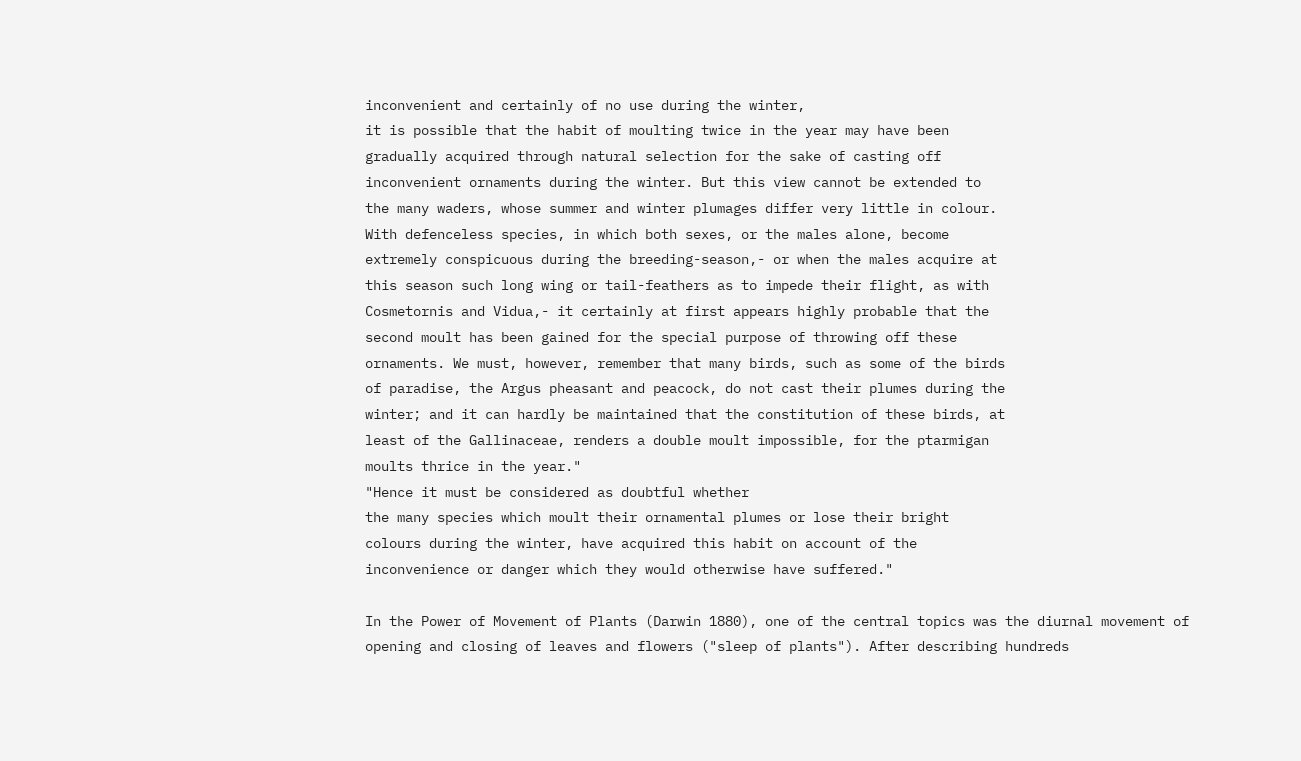inconvenient and certainly of no use during the winter,
it is possible that the habit of moulting twice in the year may have been
gradually acquired through natural selection for the sake of casting off
inconvenient ornaments during the winter. But this view cannot be extended to
the many waders, whose summer and winter plumages differ very little in colour.
With defenceless species, in which both sexes, or the males alone, become
extremely conspicuous during the breeding-season,- or when the males acquire at
this season such long wing or tail-feathers as to impede their flight, as with
Cosmetornis and Vidua,- it certainly at first appears highly probable that the
second moult has been gained for the special purpose of throwing off these
ornaments. We must, however, remember that many birds, such as some of the birds
of paradise, the Argus pheasant and peacock, do not cast their plumes during the
winter; and it can hardly be maintained that the constitution of these birds, at
least of the Gallinaceae, renders a double moult impossible, for the ptarmigan
moults thrice in the year."
"Hence it must be considered as doubtful whether
the many species which moult their ornamental plumes or lose their bright
colours during the winter, have acquired this habit on account of the
inconvenience or danger which they would otherwise have suffered."

In the Power of Movement of Plants (Darwin 1880), one of the central topics was the diurnal movement of opening and closing of leaves and flowers ("sleep of plants"). After describing hundreds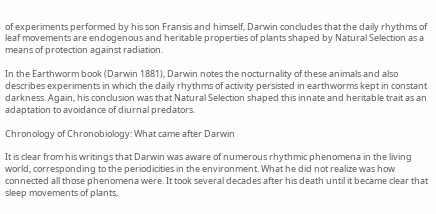of experiments performed by his son Fransis and himself, Darwin concludes that the daily rhythms of leaf movements are endogenous and heritable properties of plants shaped by Natural Selection as a means of protection against radiation.

In the Earthworm book (Darwin 1881), Darwin notes the nocturnality of these animals and also describes experiments in which the daily rhythms of activity persisted in earthworms kept in constant darkness. Again, his conclusion was that Natural Selection shaped this innate and heritable trait as an adaptation to avoidance of diurnal predators.

Chronology of Chronobiology: What came after Darwin

It is clear from his writings that Darwin was aware of numerous rhythmic phenomena in the living world, corresponding to the periodicities in the environment. What he did not realize was how connected all those phenomena were. It took several decades after his death until it became clear that sleep movements of plants,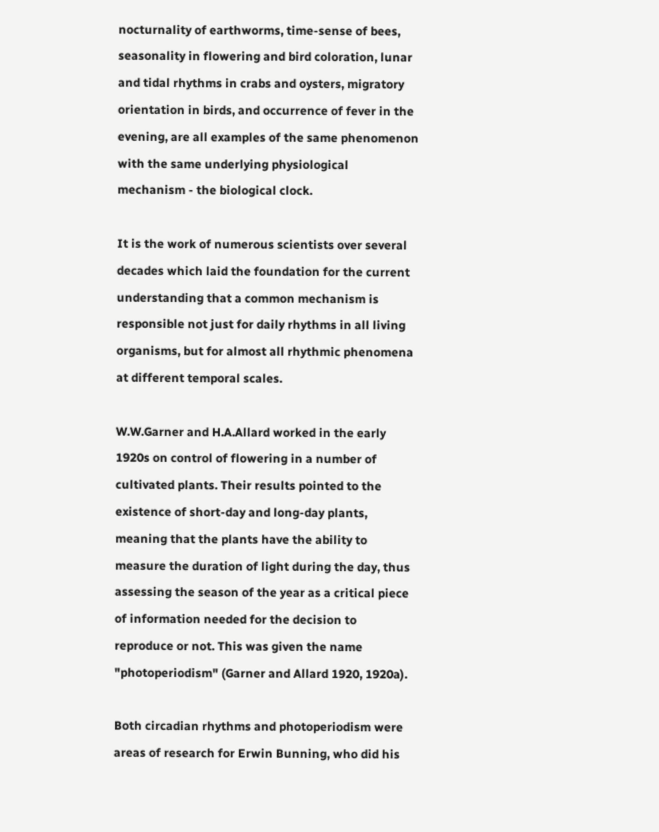nocturnality of earthworms, time-sense of bees, seasonality in flowering and bird coloration, lunar and tidal rhythms in crabs and oysters, migratory orientation in birds, and occurrence of fever in the evening, are all examples of the same phenomenon with the same underlying physiological mechanism - the biological clock.

It is the work of numerous scientists over several decades which laid the foundation for the current understanding that a common mechanism is responsible not just for daily rhythms in all living organisms, but for almost all rhythmic phenomena at different temporal scales.

W.W.Garner and H.A.Allard worked in the early 1920s on control of flowering in a number of cultivated plants. Their results pointed to the existence of short-day and long-day plants, meaning that the plants have the ability to measure the duration of light during the day, thus assessing the season of the year as a critical piece of information needed for the decision to reproduce or not. This was given the name "photoperiodism" (Garner and Allard 1920, 1920a).

Both circadian rhythms and photoperiodism were areas of research for Erwin Bunning, who did his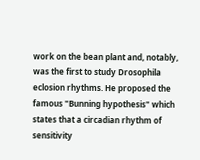work on the bean plant and, notably, was the first to study Drosophila eclosion rhythms. He proposed the famous "Bunning hypothesis" which states that a circadian rhythm of sensitivity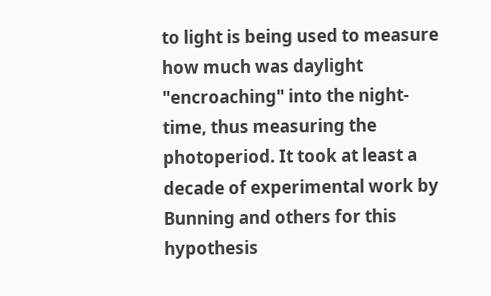to light is being used to measure how much was daylight "encroaching" into the night-time, thus measuring the photoperiod. It took at least a decade of experimental work by Bunning and others for this hypothesis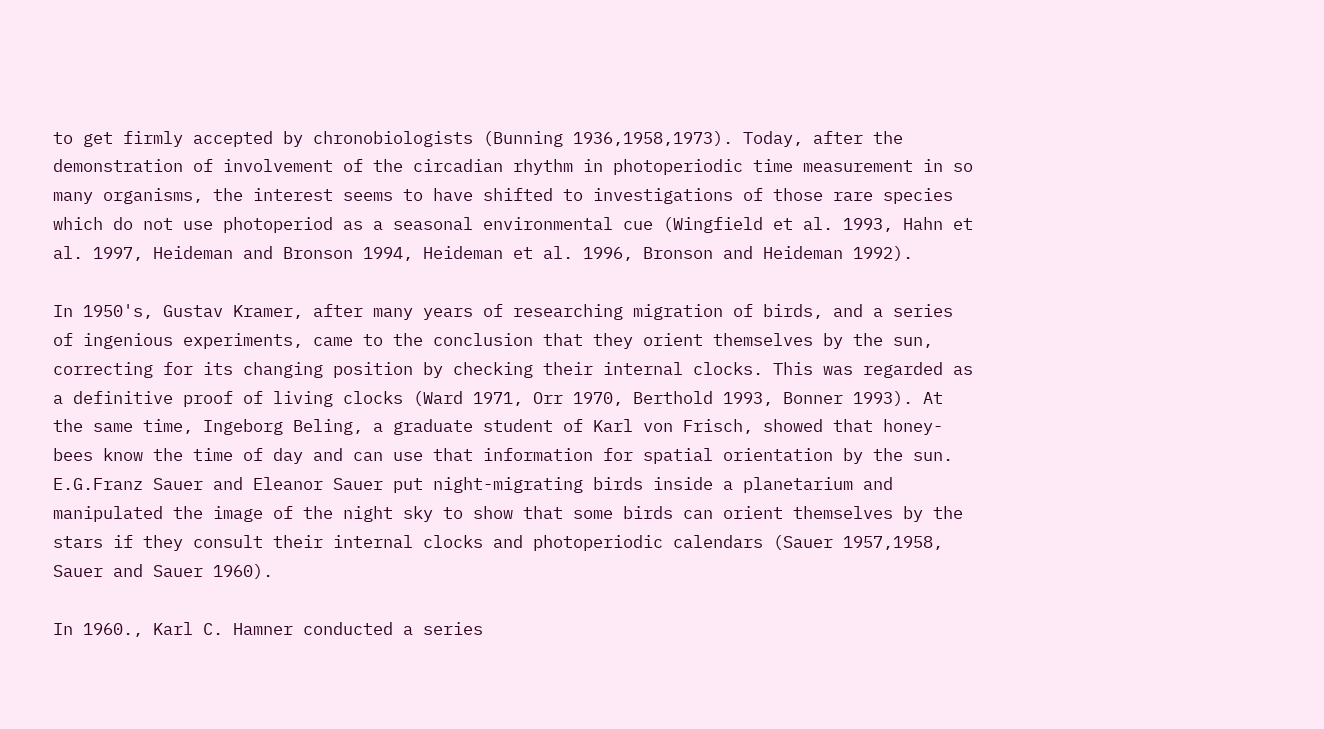to get firmly accepted by chronobiologists (Bunning 1936,1958,1973). Today, after the demonstration of involvement of the circadian rhythm in photoperiodic time measurement in so many organisms, the interest seems to have shifted to investigations of those rare species which do not use photoperiod as a seasonal environmental cue (Wingfield et al. 1993, Hahn et al. 1997, Heideman and Bronson 1994, Heideman et al. 1996, Bronson and Heideman 1992).

In 1950's, Gustav Kramer, after many years of researching migration of birds, and a series of ingenious experiments, came to the conclusion that they orient themselves by the sun, correcting for its changing position by checking their internal clocks. This was regarded as a definitive proof of living clocks (Ward 1971, Orr 1970, Berthold 1993, Bonner 1993). At the same time, Ingeborg Beling, a graduate student of Karl von Frisch, showed that honey-bees know the time of day and can use that information for spatial orientation by the sun. E.G.Franz Sauer and Eleanor Sauer put night-migrating birds inside a planetarium and manipulated the image of the night sky to show that some birds can orient themselves by the stars if they consult their internal clocks and photoperiodic calendars (Sauer 1957,1958, Sauer and Sauer 1960).

In 1960., Karl C. Hamner conducted a series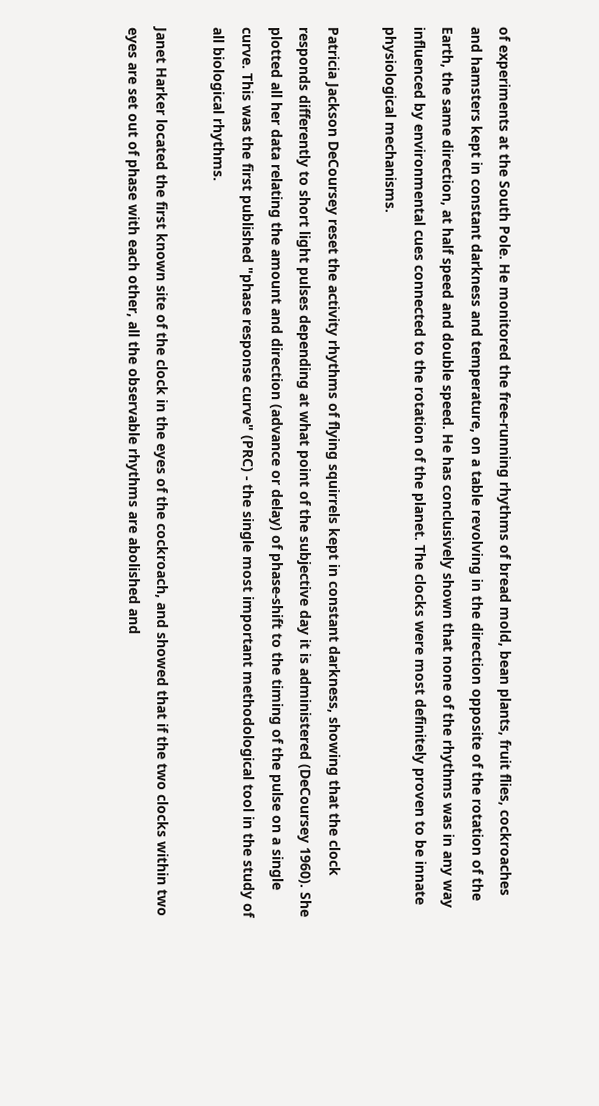of experiments at the South Pole. He monitored the free-running rhythms of bread mold, bean plants, fruit flies, cockroaches and hamsters kept in constant darkness and temperature, on a table revolving in the direction opposite of the rotation of the Earth, the same direction, at half speed and double speed. He has conclusively shown that none of the rhythms was in any way influenced by environmental cues connected to the rotation of the planet. The clocks were most definitely proven to be innate physiological mechanisms.

Patricia Jackson DeCoursey reset the activity rhythms of flying squirrels kept in constant darkness, showing that the clock responds differently to short light pulses depending at what point of the subjective day it is administered (DeCoursey 1960). She plotted all her data relating the amount and direction (advance or delay) of phase-shift to the timing of the pulse on a single curve. This was the first published "phase response curve" (PRC) - the single most important methodological tool in the study of all biological rhythms.

Janet Harker located the first known site of the clock in the eyes of the cockroach, and showed that if the two clocks within two eyes are set out of phase with each other, all the observable rhythms are abolished and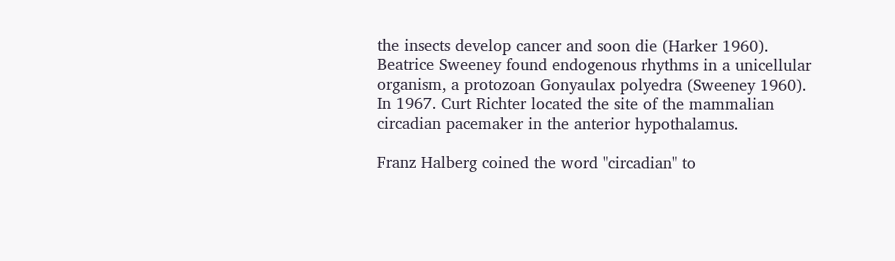the insects develop cancer and soon die (Harker 1960). Beatrice Sweeney found endogenous rhythms in a unicellular organism, a protozoan Gonyaulax polyedra (Sweeney 1960). In 1967. Curt Richter located the site of the mammalian circadian pacemaker in the anterior hypothalamus.

Franz Halberg coined the word "circadian" to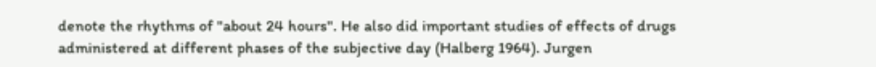denote the rhythms of "about 24 hours". He also did important studies of effects of drugs administered at different phases of the subjective day (Halberg 1964). Jurgen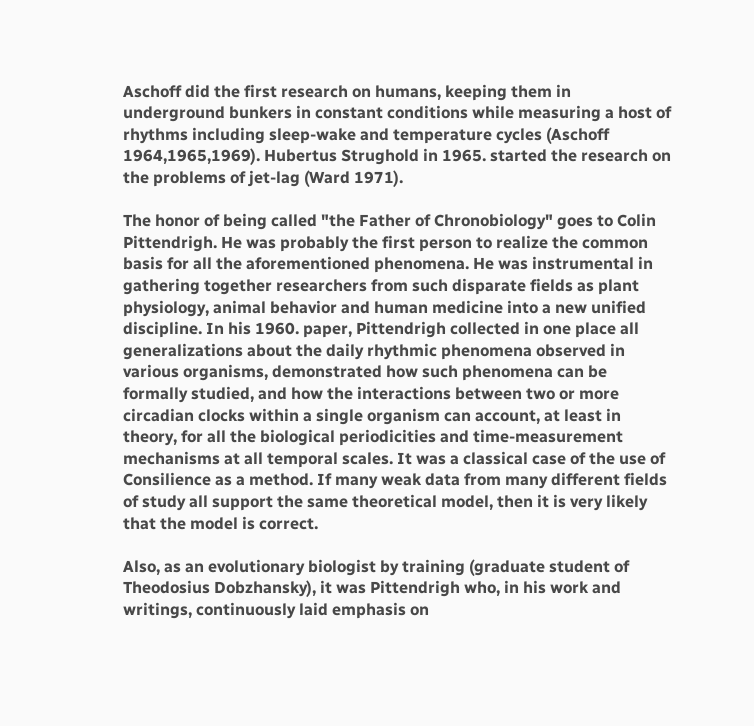Aschoff did the first research on humans, keeping them in underground bunkers in constant conditions while measuring a host of rhythms including sleep-wake and temperature cycles (Aschoff 1964,1965,1969). Hubertus Strughold in 1965. started the research on the problems of jet-lag (Ward 1971).

The honor of being called "the Father of Chronobiology" goes to Colin Pittendrigh. He was probably the first person to realize the common basis for all the aforementioned phenomena. He was instrumental in gathering together researchers from such disparate fields as plant physiology, animal behavior and human medicine into a new unified discipline. In his 1960. paper, Pittendrigh collected in one place all generalizations about the daily rhythmic phenomena observed in various organisms, demonstrated how such phenomena can be formally studied, and how the interactions between two or more circadian clocks within a single organism can account, at least in theory, for all the biological periodicities and time-measurement mechanisms at all temporal scales. It was a classical case of the use of Consilience as a method. If many weak data from many different fields of study all support the same theoretical model, then it is very likely that the model is correct.

Also, as an evolutionary biologist by training (graduate student of Theodosius Dobzhansky), it was Pittendrigh who, in his work and writings, continuously laid emphasis on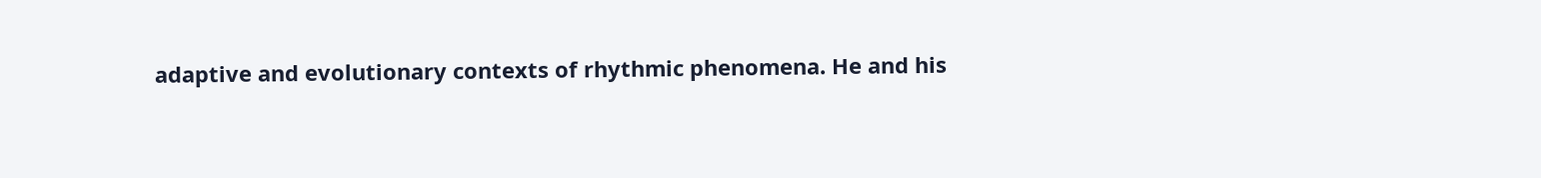adaptive and evolutionary contexts of rhythmic phenomena. He and his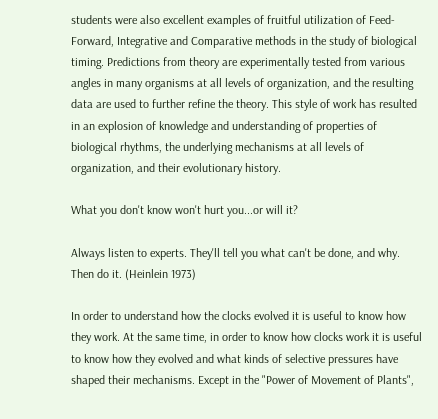students were also excellent examples of fruitful utilization of Feed-Forward, Integrative and Comparative methods in the study of biological timing. Predictions from theory are experimentally tested from various angles in many organisms at all levels of organization, and the resulting data are used to further refine the theory. This style of work has resulted in an explosion of knowledge and understanding of properties of biological rhythms, the underlying mechanisms at all levels of organization, and their evolutionary history.

What you don't know won't hurt you...or will it?

Always listen to experts. They'll tell you what can't be done, and why. Then do it. (Heinlein 1973)

In order to understand how the clocks evolved it is useful to know how they work. At the same time, in order to know how clocks work it is useful to know how they evolved and what kinds of selective pressures have shaped their mechanisms. Except in the "Power of Movement of Plants",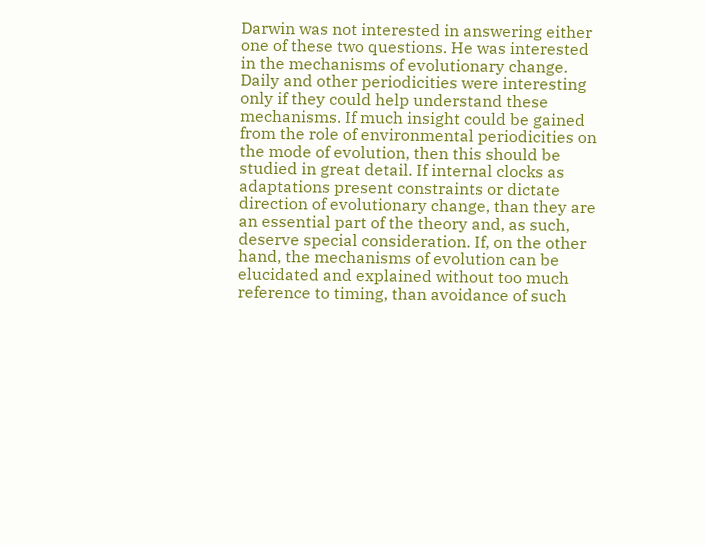Darwin was not interested in answering either one of these two questions. He was interested in the mechanisms of evolutionary change. Daily and other periodicities were interesting only if they could help understand these mechanisms. If much insight could be gained from the role of environmental periodicities on the mode of evolution, then this should be studied in great detail. If internal clocks as adaptations present constraints or dictate direction of evolutionary change, than they are an essential part of the theory and, as such, deserve special consideration. If, on the other hand, the mechanisms of evolution can be elucidated and explained without too much reference to timing, than avoidance of such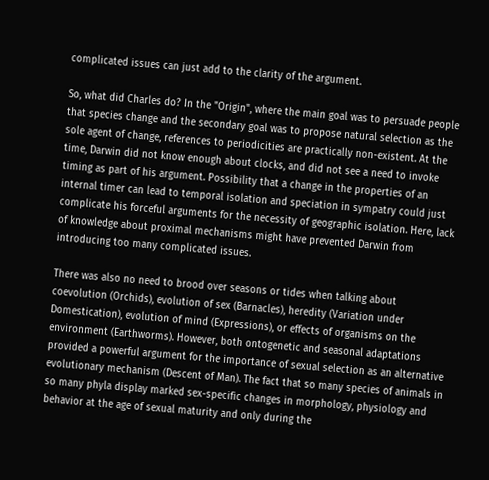complicated issues can just add to the clarity of the argument.

So, what did Charles do? In the "Origin", where the main goal was to persuade people that species change and the secondary goal was to propose natural selection as the sole agent of change, references to periodicities are practically non-existent. At the time, Darwin did not know enough about clocks, and did not see a need to invoke timing as part of his argument. Possibility that a change in the properties of an internal timer can lead to temporal isolation and speciation in sympatry could just complicate his forceful arguments for the necessity of geographic isolation. Here, lack of knowledge about proximal mechanisms might have prevented Darwin from introducing too many complicated issues.

There was also no need to brood over seasons or tides when talking about coevolution (Orchids), evolution of sex (Barnacles), heredity (Variation under Domestication), evolution of mind (Expressions), or effects of organisms on the environment (Earthworms). However, both ontogenetic and seasonal adaptations provided a powerful argument for the importance of sexual selection as an alternative evolutionary mechanism (Descent of Man). The fact that so many species of animals in so many phyla display marked sex-specific changes in morphology, physiology and behavior at the age of sexual maturity and only during the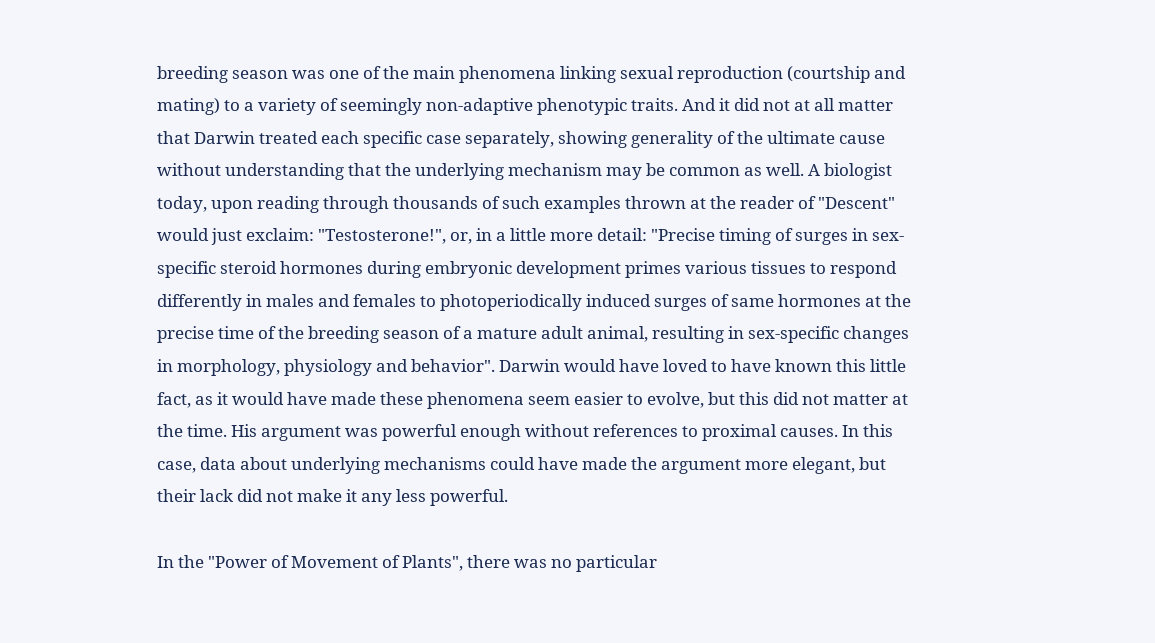breeding season was one of the main phenomena linking sexual reproduction (courtship and mating) to a variety of seemingly non-adaptive phenotypic traits. And it did not at all matter that Darwin treated each specific case separately, showing generality of the ultimate cause without understanding that the underlying mechanism may be common as well. A biologist today, upon reading through thousands of such examples thrown at the reader of "Descent" would just exclaim: "Testosterone!", or, in a little more detail: "Precise timing of surges in sex-specific steroid hormones during embryonic development primes various tissues to respond differently in males and females to photoperiodically induced surges of same hormones at the precise time of the breeding season of a mature adult animal, resulting in sex-specific changes in morphology, physiology and behavior". Darwin would have loved to have known this little fact, as it would have made these phenomena seem easier to evolve, but this did not matter at the time. His argument was powerful enough without references to proximal causes. In this case, data about underlying mechanisms could have made the argument more elegant, but their lack did not make it any less powerful.

In the "Power of Movement of Plants", there was no particular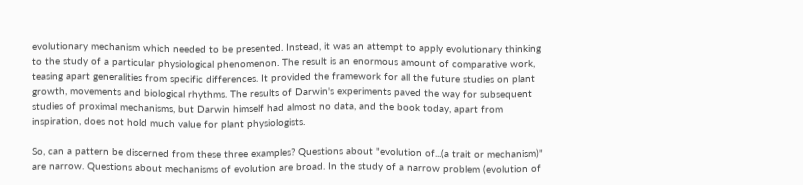evolutionary mechanism which needed to be presented. Instead, it was an attempt to apply evolutionary thinking to the study of a particular physiological phenomenon. The result is an enormous amount of comparative work, teasing apart generalities from specific differences. It provided the framework for all the future studies on plant growth, movements and biological rhythms. The results of Darwin's experiments paved the way for subsequent studies of proximal mechanisms, but Darwin himself had almost no data, and the book today, apart from inspiration, does not hold much value for plant physiologists.

So, can a pattern be discerned from these three examples? Questions about "evolution of...(a trait or mechanism)" are narrow. Questions about mechanisms of evolution are broad. In the study of a narrow problem (evolution of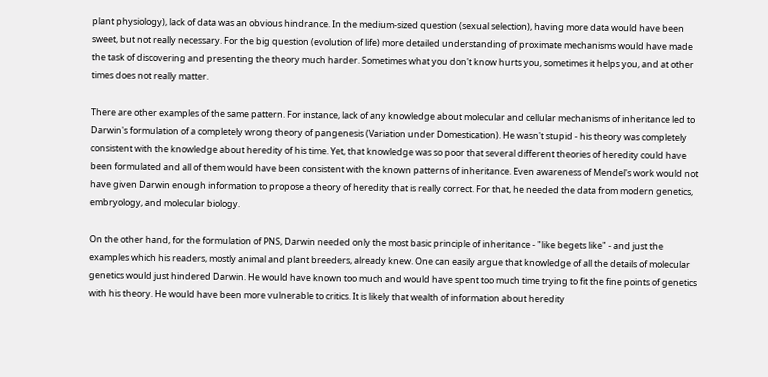plant physiology), lack of data was an obvious hindrance. In the medium-sized question (sexual selection), having more data would have been sweet, but not really necessary. For the big question (evolution of life) more detailed understanding of proximate mechanisms would have made the task of discovering and presenting the theory much harder. Sometimes what you don't know hurts you, sometimes it helps you, and at other times does not really matter.

There are other examples of the same pattern. For instance, lack of any knowledge about molecular and cellular mechanisms of inheritance led to Darwin's formulation of a completely wrong theory of pangenesis (Variation under Domestication). He wasn't stupid - his theory was completely consistent with the knowledge about heredity of his time. Yet, that knowledge was so poor that several different theories of heredity could have been formulated and all of them would have been consistent with the known patterns of inheritance. Even awareness of Mendel's work would not have given Darwin enough information to propose a theory of heredity that is really correct. For that, he needed the data from modern genetics, embryology, and molecular biology.

On the other hand, for the formulation of PNS, Darwin needed only the most basic principle of inheritance - "like begets like" - and just the examples which his readers, mostly animal and plant breeders, already knew. One can easily argue that knowledge of all the details of molecular genetics would just hindered Darwin. He would have known too much and would have spent too much time trying to fit the fine points of genetics with his theory. He would have been more vulnerable to critics. It is likely that wealth of information about heredity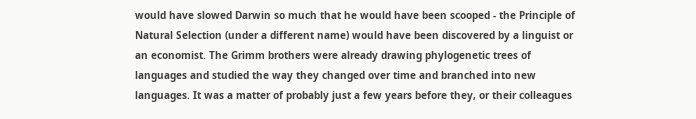would have slowed Darwin so much that he would have been scooped - the Principle of Natural Selection (under a different name) would have been discovered by a linguist or an economist. The Grimm brothers were already drawing phylogenetic trees of languages and studied the way they changed over time and branched into new languages. It was a matter of probably just a few years before they, or their colleagues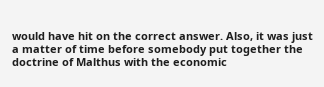would have hit on the correct answer. Also, it was just a matter of time before somebody put together the doctrine of Malthus with the economic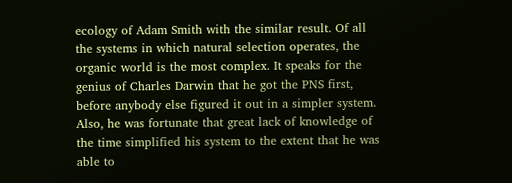ecology of Adam Smith with the similar result. Of all the systems in which natural selection operates, the organic world is the most complex. It speaks for the genius of Charles Darwin that he got the PNS first, before anybody else figured it out in a simpler system. Also, he was fortunate that great lack of knowledge of the time simplified his system to the extent that he was able to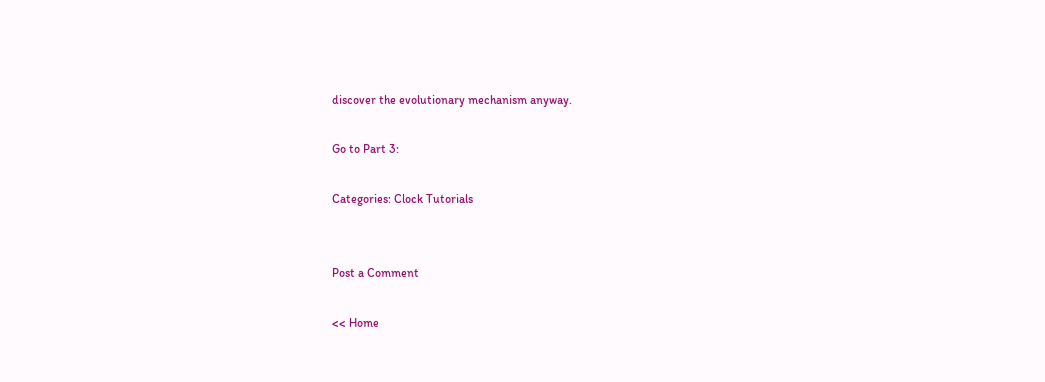discover the evolutionary mechanism anyway.

Go to Part 3:

Categories: Clock Tutorials


Post a Comment

<< Home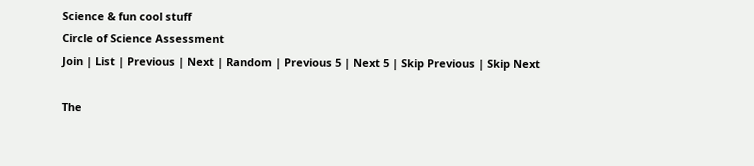Science & fun cool stuff
Circle of Science Assessment
Join | List | Previous | Next | Random | Previous 5 | Next 5 | Skip Previous | Skip Next

The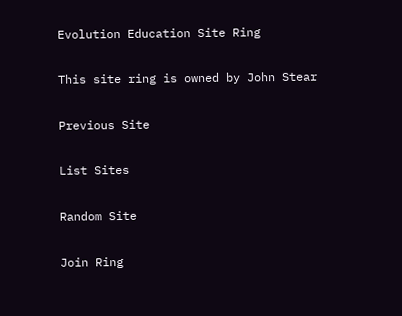Evolution Education Site Ring

This site ring is owned by John Stear

Previous Site

List Sites

Random Site

Join Ring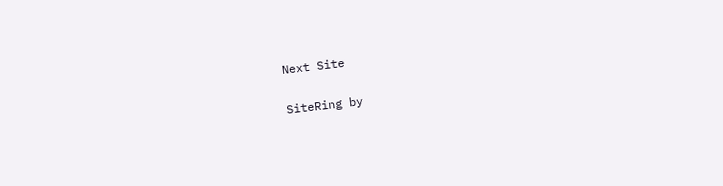Next Site

SiteRing by